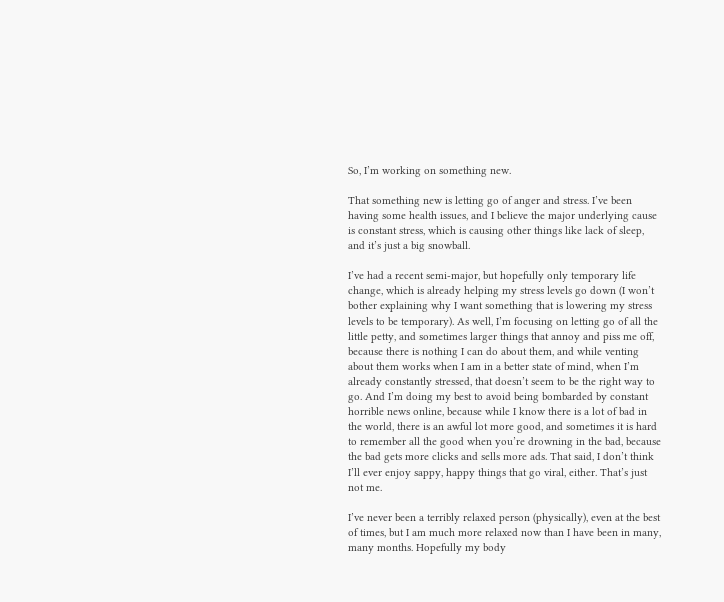So, I’m working on something new.

That something new is letting go of anger and stress. I’ve been having some health issues, and I believe the major underlying cause is constant stress, which is causing other things like lack of sleep, and it’s just a big snowball.

I’ve had a recent semi-major, but hopefully only temporary life change, which is already helping my stress levels go down (I won’t bother explaining why I want something that is lowering my stress levels to be temporary). As well, I’m focusing on letting go of all the little petty, and sometimes larger things that annoy and piss me off, because there is nothing I can do about them, and while venting about them works when I am in a better state of mind, when I’m already constantly stressed, that doesn’t seem to be the right way to go. And I’m doing my best to avoid being bombarded by constant horrible news online, because while I know there is a lot of bad in the world, there is an awful lot more good, and sometimes it is hard to remember all the good when you’re drowning in the bad, because the bad gets more clicks and sells more ads. That said, I don’t think I’ll ever enjoy sappy, happy things that go viral, either. That’s just not me.

I’ve never been a terribly relaxed person (physically), even at the best of times, but I am much more relaxed now than I have been in many, many months. Hopefully my body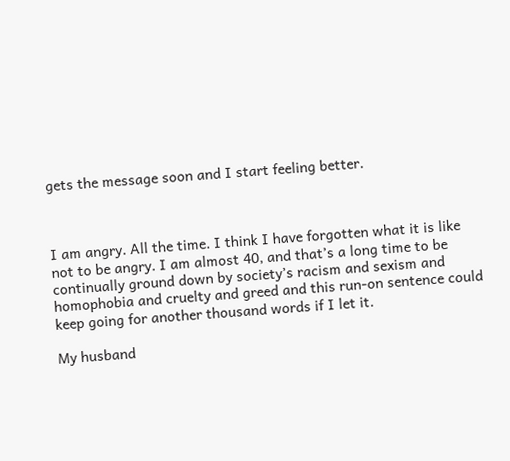gets the message soon and I start feeling better.



I am angry. All the time. I think I have forgotten what it is like not to be angry. I am almost 40, and that’s a long time to be continually ground down by society’s racism and sexism and homophobia and cruelty and greed and this run-on sentence could keep going for another thousand words if I let it.

My husband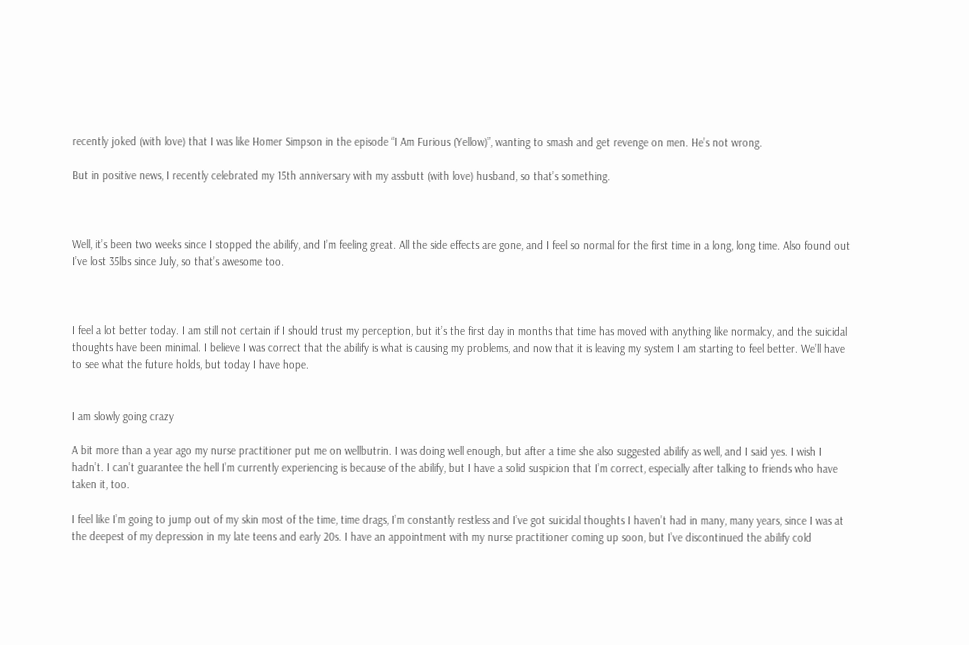recently joked (with love) that I was like Homer Simpson in the episode “I Am Furious (Yellow)”, wanting to smash and get revenge on men. He’s not wrong.

But in positive news, I recently celebrated my 15th anniversary with my assbutt (with love) husband, so that’s something.



Well, it’s been two weeks since I stopped the abilify, and I’m feeling great. All the side effects are gone, and I feel so normal for the first time in a long, long time. Also found out I’ve lost 35lbs since July, so that’s awesome too.



I feel a lot better today. I am still not certain if I should trust my perception, but it’s the first day in months that time has moved with anything like normalcy, and the suicidal thoughts have been minimal. I believe I was correct that the abilify is what is causing my problems, and now that it is leaving my system I am starting to feel better. We’ll have to see what the future holds, but today I have hope.


I am slowly going crazy

A bit more than a year ago my nurse practitioner put me on wellbutrin. I was doing well enough, but after a time she also suggested abilify as well, and I said yes. I wish I hadn’t. I can’t guarantee the hell I’m currently experiencing is because of the abilify, but I have a solid suspicion that I’m correct, especially after talking to friends who have taken it, too.

I feel like I’m going to jump out of my skin most of the time, time drags, I’m constantly restless and I’ve got suicidal thoughts I haven’t had in many, many years, since I was at the deepest of my depression in my late teens and early 20s. I have an appointment with my nurse practitioner coming up soon, but I’ve discontinued the abilify cold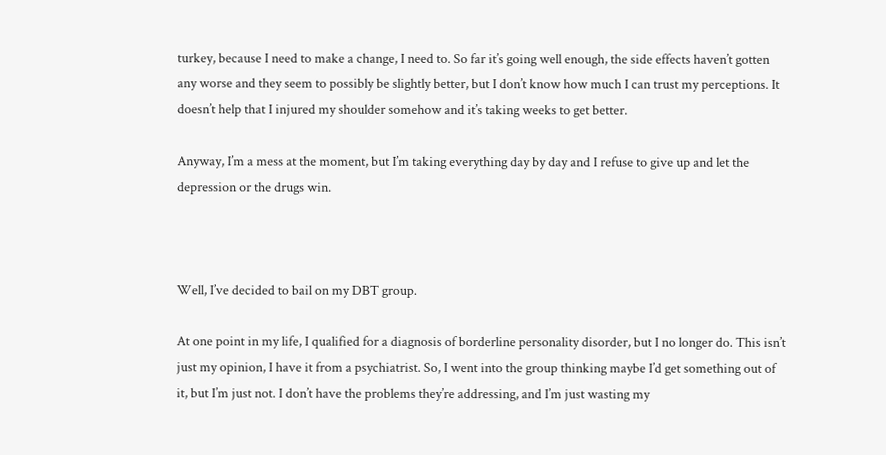turkey, because I need to make a change, I need to. So far it’s going well enough, the side effects haven’t gotten any worse and they seem to possibly be slightly better, but I don’t know how much I can trust my perceptions. It doesn’t help that I injured my shoulder somehow and it’s taking weeks to get better.

Anyway, I’m a mess at the moment, but I’m taking everything day by day and I refuse to give up and let the depression or the drugs win.



Well, I’ve decided to bail on my DBT group.

At one point in my life, I qualified for a diagnosis of borderline personality disorder, but I no longer do. This isn’t just my opinion, I have it from a psychiatrist. So, I went into the group thinking maybe I’d get something out of it, but I’m just not. I don’t have the problems they’re addressing, and I’m just wasting my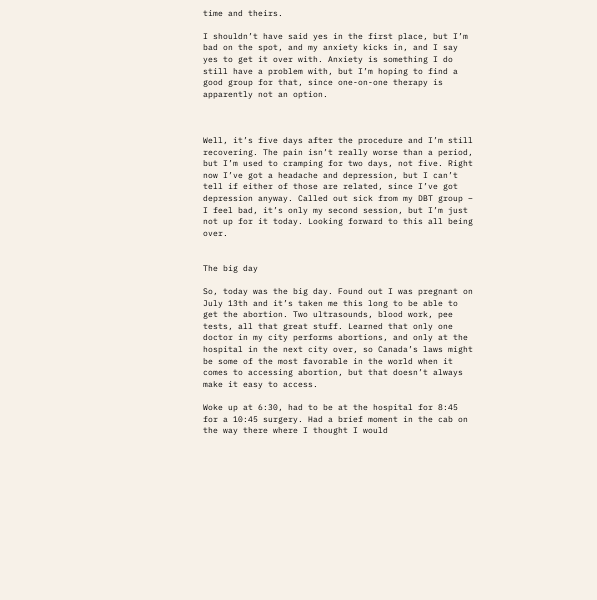time and theirs.

I shouldn’t have said yes in the first place, but I’m bad on the spot, and my anxiety kicks in, and I say yes to get it over with. Anxiety is something I do still have a problem with, but I’m hoping to find a good group for that, since one-on-one therapy is apparently not an option.



Well, it’s five days after the procedure and I’m still recovering. The pain isn’t really worse than a period, but I’m used to cramping for two days, not five. Right now I’ve got a headache and depression, but I can’t tell if either of those are related, since I’ve got depression anyway. Called out sick from my DBT group – I feel bad, it’s only my second session, but I’m just not up for it today. Looking forward to this all being over.


The big day

So, today was the big day. Found out I was pregnant on July 13th and it’s taken me this long to be able to get the abortion. Two ultrasounds, blood work, pee tests, all that great stuff. Learned that only one doctor in my city performs abortions, and only at the hospital in the next city over, so Canada’s laws might be some of the most favorable in the world when it comes to accessing abortion, but that doesn’t always make it easy to access.

Woke up at 6:30, had to be at the hospital for 8:45 for a 10:45 surgery. Had a brief moment in the cab on the way there where I thought I would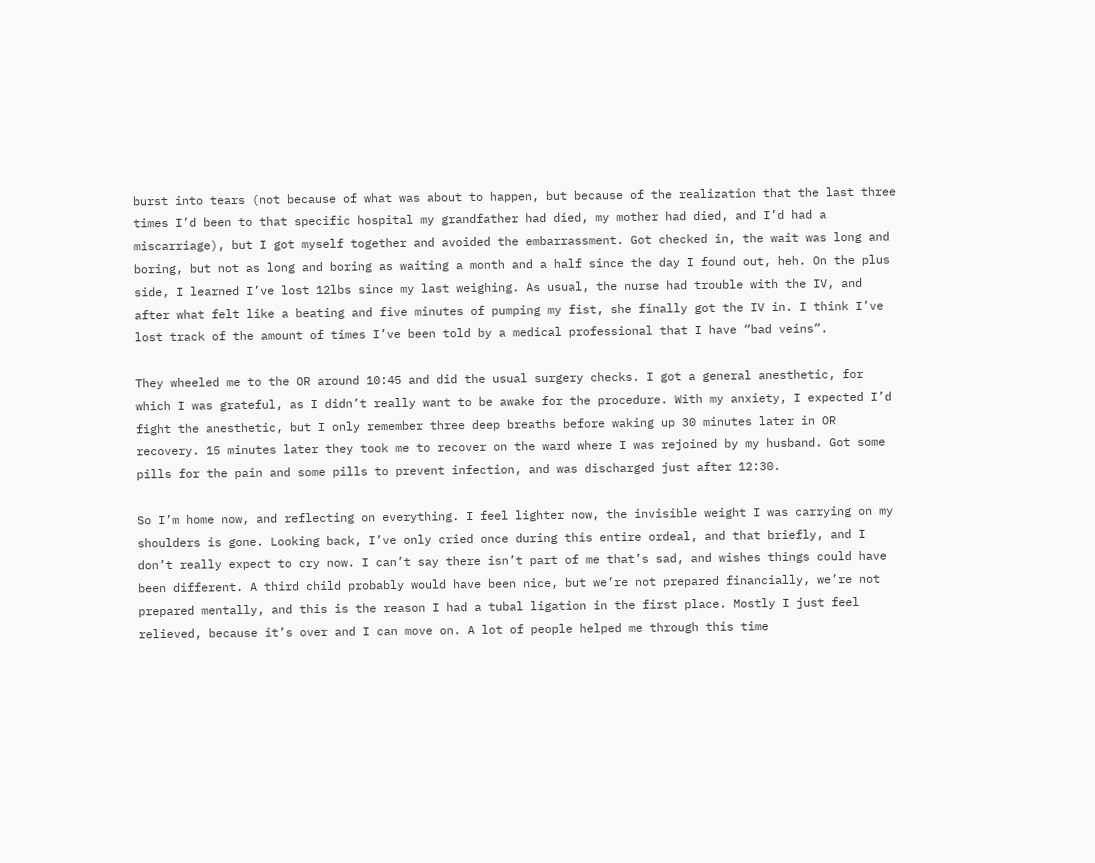burst into tears (not because of what was about to happen, but because of the realization that the last three times I’d been to that specific hospital my grandfather had died, my mother had died, and I’d had a miscarriage), but I got myself together and avoided the embarrassment. Got checked in, the wait was long and boring, but not as long and boring as waiting a month and a half since the day I found out, heh. On the plus side, I learned I’ve lost 12lbs since my last weighing. As usual, the nurse had trouble with the IV, and after what felt like a beating and five minutes of pumping my fist, she finally got the IV in. I think I’ve lost track of the amount of times I’ve been told by a medical professional that I have “bad veins”.

They wheeled me to the OR around 10:45 and did the usual surgery checks. I got a general anesthetic, for which I was grateful, as I didn’t really want to be awake for the procedure. With my anxiety, I expected I’d fight the anesthetic, but I only remember three deep breaths before waking up 30 minutes later in OR recovery. 15 minutes later they took me to recover on the ward where I was rejoined by my husband. Got some pills for the pain and some pills to prevent infection, and was discharged just after 12:30.

So I’m home now, and reflecting on everything. I feel lighter now, the invisible weight I was carrying on my shoulders is gone. Looking back, I’ve only cried once during this entire ordeal, and that briefly, and I don’t really expect to cry now. I can’t say there isn’t part of me that’s sad, and wishes things could have been different. A third child probably would have been nice, but we’re not prepared financially, we’re not prepared mentally, and this is the reason I had a tubal ligation in the first place. Mostly I just feel relieved, because it’s over and I can move on. A lot of people helped me through this time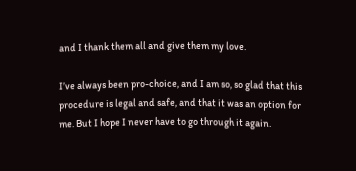and I thank them all and give them my love.

I’ve always been pro-choice, and I am so, so glad that this procedure is legal and safe, and that it was an option for me. But I hope I never have to go through it again.